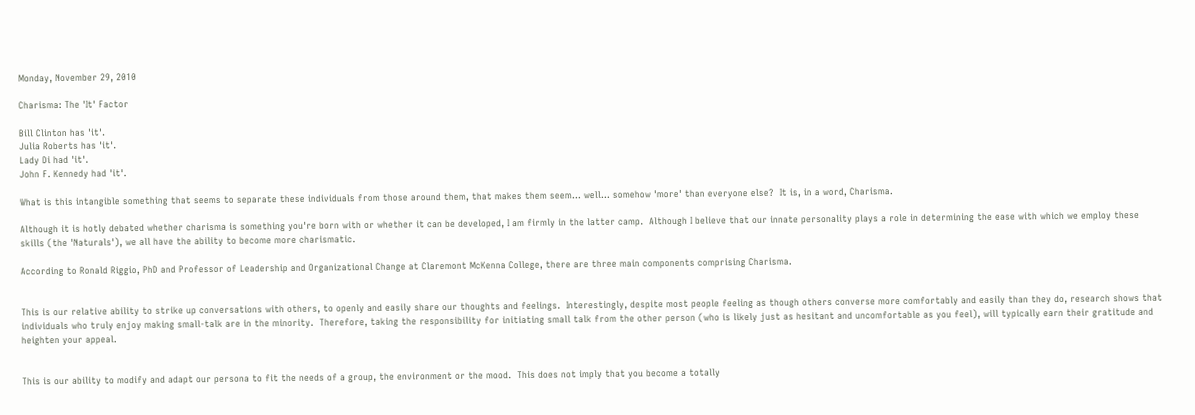Monday, November 29, 2010

Charisma: The 'It' Factor

Bill Clinton has 'it'.
Julia Roberts has 'it'.
Lady Di had 'it'.
John F. Kennedy had 'it'.

What is this intangible something that seems to separate these individuals from those around them, that makes them seem... well... somehow 'more' than everyone else?  It is, in a word, Charisma.

Although it is hotly debated whether charisma is something you're born with or whether it can be developed, I am firmly in the latter camp.  Although I believe that our innate personality plays a role in determining the ease with which we employ these skills (the 'Naturals'), we all have the ability to become more charismatic.

According to Ronald Riggio, PhD and Professor of Leadership and Organizational Change at Claremont McKenna College, there are three main components comprising Charisma.


This is our relative ability to strike up conversations with others, to openly and easily share our thoughts and feelings.  Interestingly, despite most people feeling as though others converse more comfortably and easily than they do, research shows that individuals who truly enjoy making small-talk are in the minority.  Therefore, taking the responsibility for initiating small talk from the other person (who is likely just as hesitant and uncomfortable as you feel), will typically earn their gratitude and heighten your appeal.


This is our ability to modify and adapt our persona to fit the needs of a group, the environment or the mood.  This does not imply that you become a totally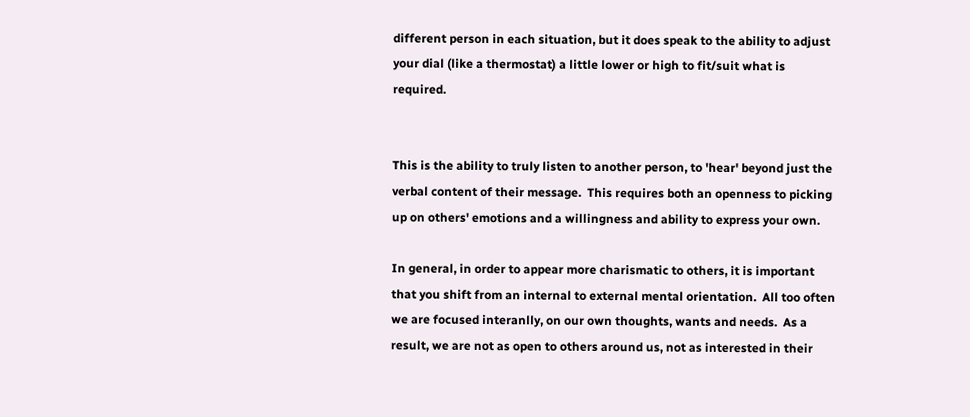different person in each situation, but it does speak to the ability to adjust your dial (like a thermostat) a little lower or high to fit/suit what is required.


This is the ability to truly listen to another person, to 'hear' beyond just the verbal content of their message.  This requires both an openness to picking up on others' emotions and a willingness and ability to express your own.

In general, in order to appear more charismatic to others, it is important that you shift from an internal to external mental orientation.  All too often we are focused interanlly, on our own thoughts, wants and needs.  As a result, we are not as open to others around us, not as interested in their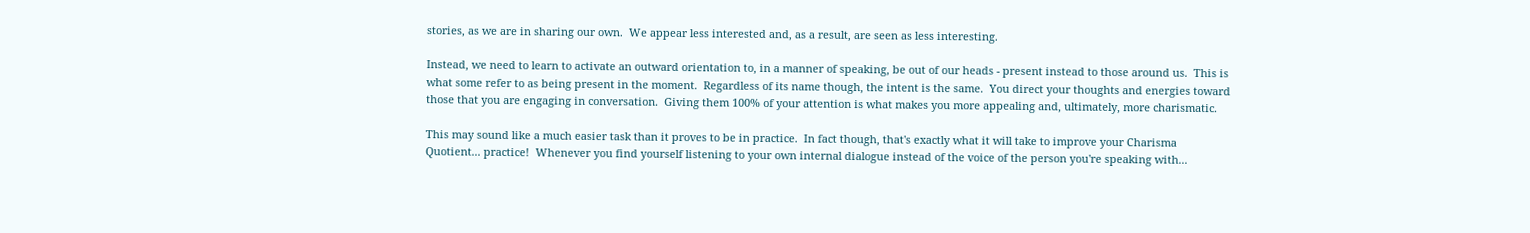stories, as we are in sharing our own.  We appear less interested and, as a result, are seen as less interesting.

Instead, we need to learn to activate an outward orientation to, in a manner of speaking, be out of our heads - present instead to those around us.  This is what some refer to as being present in the moment.  Regardless of its name though, the intent is the same.  You direct your thoughts and energies toward those that you are engaging in conversation.  Giving them 100% of your attention is what makes you more appealing and, ultimately, more charismatic.

This may sound like a much easier task than it proves to be in practice.  In fact though, that's exactly what it will take to improve your Charisma Quotient... practice!  Whenever you find yourself listening to your own internal dialogue instead of the voice of the person you're speaking with...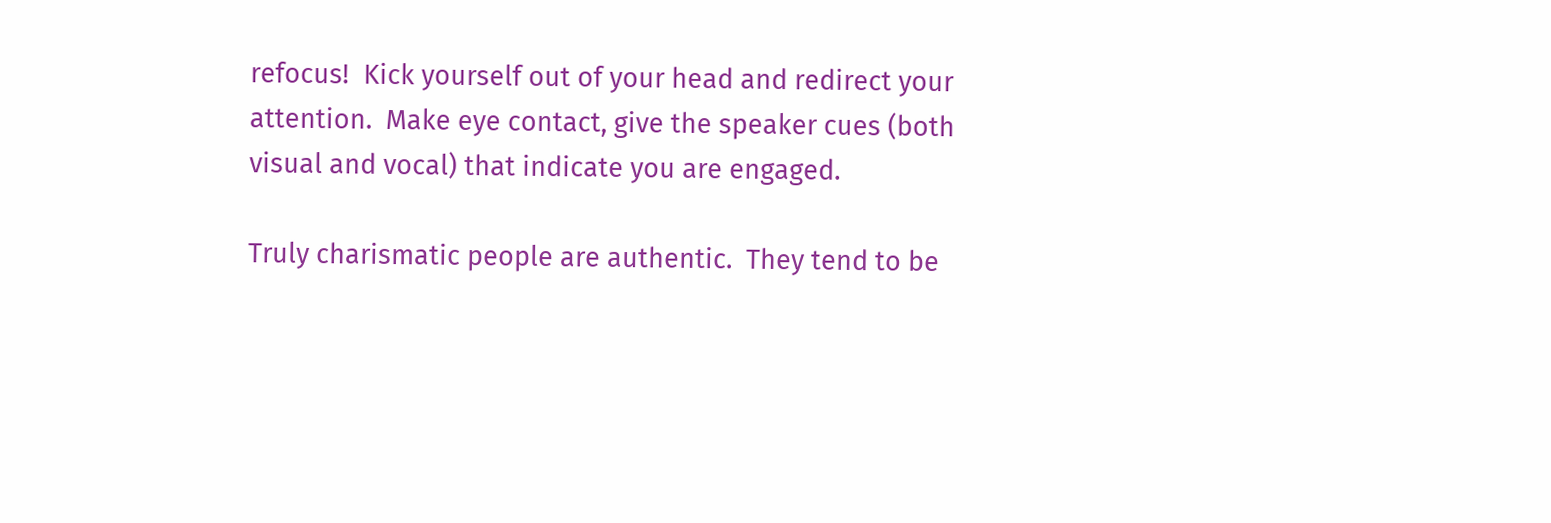refocus!  Kick yourself out of your head and redirect your attention.  Make eye contact, give the speaker cues (both visual and vocal) that indicate you are engaged.

Truly charismatic people are authentic.  They tend to be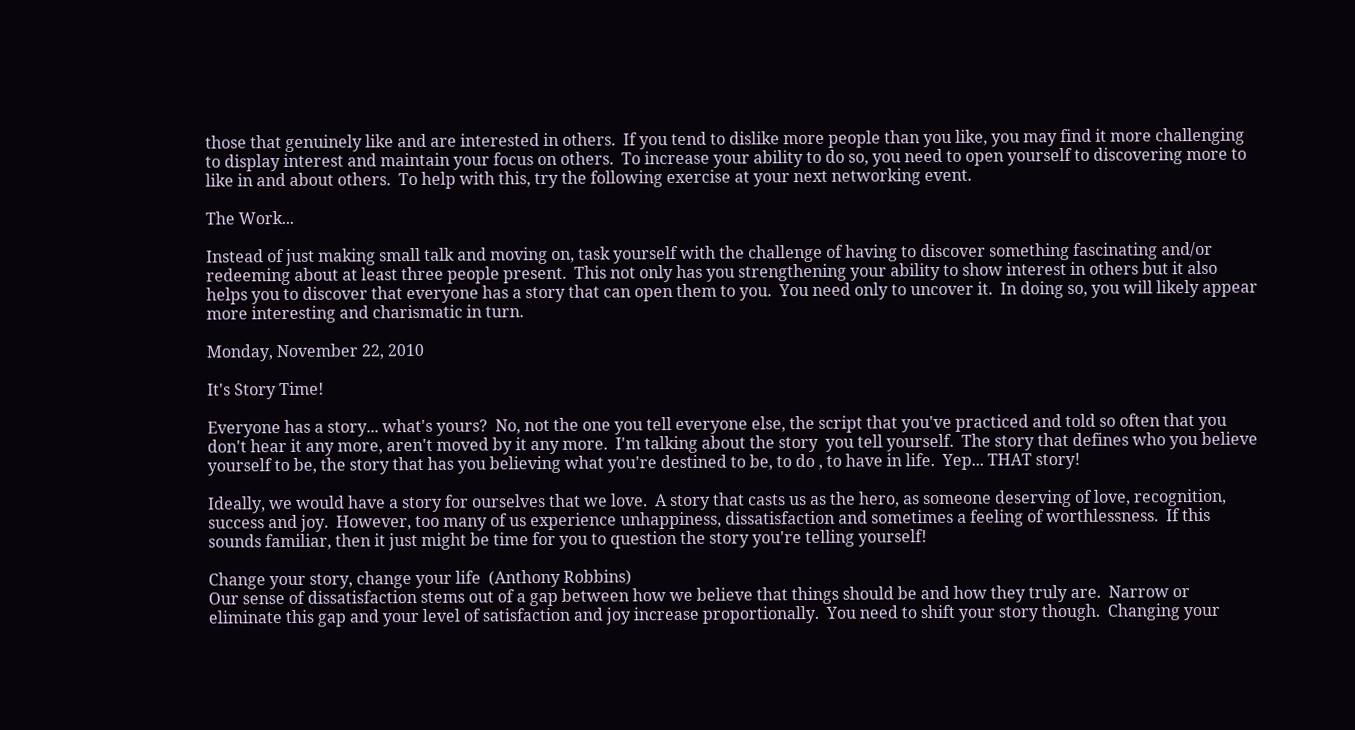those that genuinely like and are interested in others.  If you tend to dislike more people than you like, you may find it more challenging to display interest and maintain your focus on others.  To increase your ability to do so, you need to open yourself to discovering more to like in and about others.  To help with this, try the following exercise at your next networking event.

The Work...

Instead of just making small talk and moving on, task yourself with the challenge of having to discover something fascinating and/or redeeming about at least three people present.  This not only has you strengthening your ability to show interest in others but it also helps you to discover that everyone has a story that can open them to you.  You need only to uncover it.  In doing so, you will likely appear more interesting and charismatic in turn.

Monday, November 22, 2010

It's Story Time!

Everyone has a story... what's yours?  No, not the one you tell everyone else, the script that you've practiced and told so often that you don't hear it any more, aren't moved by it any more.  I'm talking about the story  you tell yourself.  The story that defines who you believe yourself to be, the story that has you believing what you're destined to be, to do , to have in life.  Yep... THAT story!

Ideally, we would have a story for ourselves that we love.  A story that casts us as the hero, as someone deserving of love, recognition, success and joy.  However, too many of us experience unhappiness, dissatisfaction and sometimes a feeling of worthlessness.  If this sounds familiar, then it just might be time for you to question the story you're telling yourself!

Change your story, change your life  (Anthony Robbins)
Our sense of dissatisfaction stems out of a gap between how we believe that things should be and how they truly are.  Narrow or eliminate this gap and your level of satisfaction and joy increase proportionally.  You need to shift your story though.  Changing your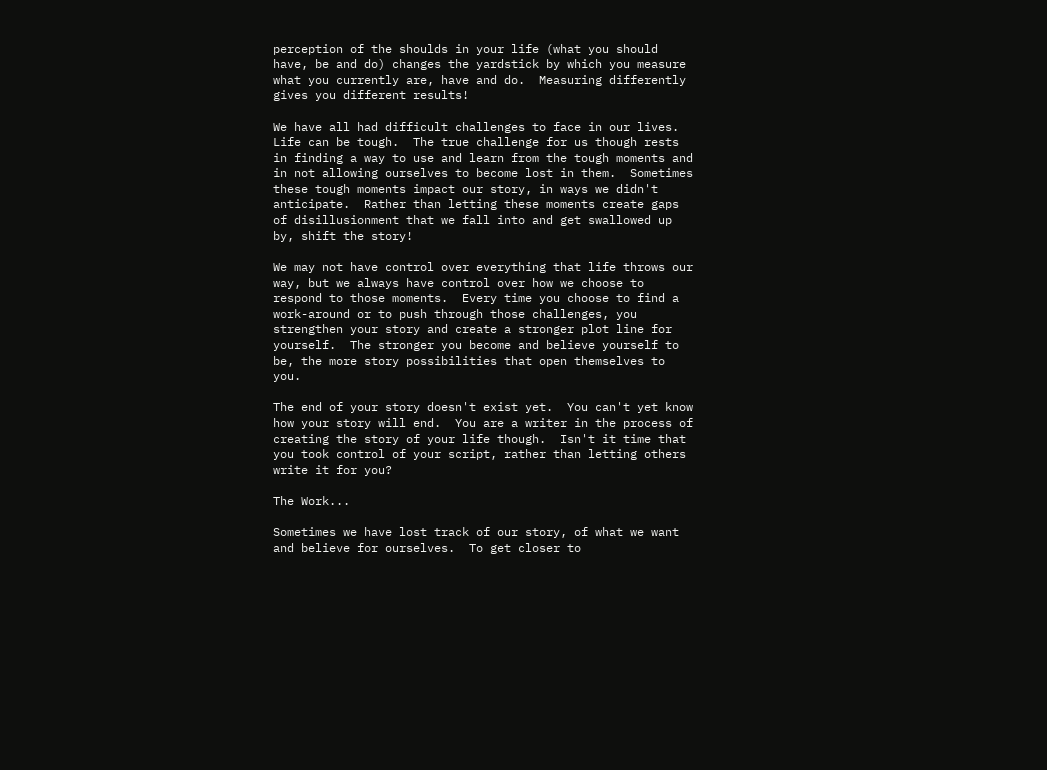perception of the shoulds in your life (what you should have, be and do) changes the yardstick by which you measure what you currently are, have and do.  Measuring differently gives you different results!

We have all had difficult challenges to face in our lives.  Life can be tough.  The true challenge for us though rests in finding a way to use and learn from the tough moments and in not allowing ourselves to become lost in them.  Sometimes these tough moments impact our story, in ways we didn't anticipate.  Rather than letting these moments create gaps of disillusionment that we fall into and get swallowed up by, shift the story!

We may not have control over everything that life throws our way, but we always have control over how we choose to respond to those moments.  Every time you choose to find a work-around or to push through those challenges, you strengthen your story and create a stronger plot line for yourself.  The stronger you become and believe yourself to be, the more story possibilities that open themselves to you.

The end of your story doesn't exist yet.  You can't yet know how your story will end.  You are a writer in the process of creating the story of your life though.  Isn't it time that you took control of your script, rather than letting others write it for you?

The Work...

Sometimes we have lost track of our story, of what we want and believe for ourselves.  To get closer to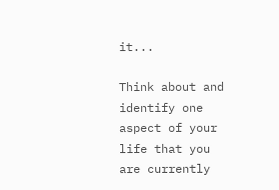it...

Think about and identify one aspect of your life that you are currently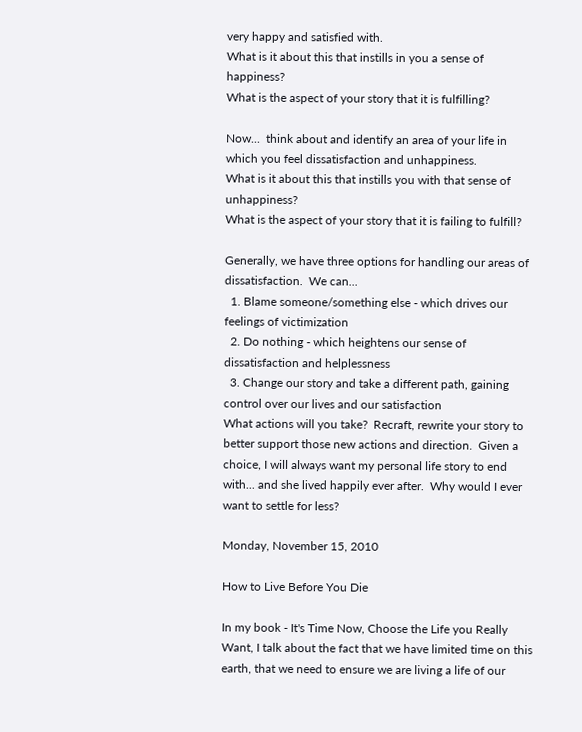very happy and satisfied with.
What is it about this that instills in you a sense of happiness?
What is the aspect of your story that it is fulfilling?

Now...  think about and identify an area of your life in which you feel dissatisfaction and unhappiness.
What is it about this that instills you with that sense of unhappiness?
What is the aspect of your story that it is failing to fulfill?

Generally, we have three options for handling our areas of dissatisfaction.  We can...
  1. Blame someone/something else - which drives our feelings of victimization
  2. Do nothing - which heightens our sense of dissatisfaction and helplessness
  3. Change our story and take a different path, gaining control over our lives and our satisfaction
What actions will you take?  Recraft, rewrite your story to better support those new actions and direction.  Given a choice, I will always want my personal life story to end with... and she lived happily ever after.  Why would I ever want to settle for less?

Monday, November 15, 2010

How to Live Before You Die

In my book - It's Time Now, Choose the Life you Really Want, I talk about the fact that we have limited time on this earth, that we need to ensure we are living a life of our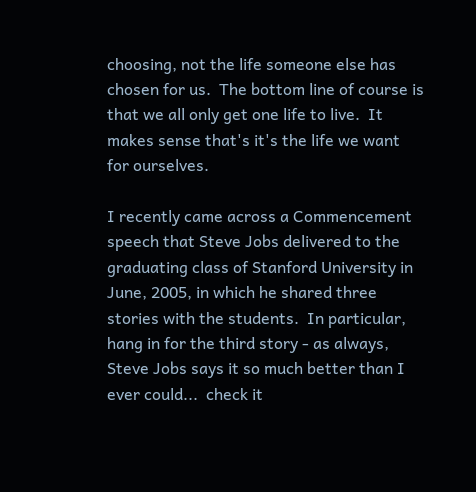choosing, not the life someone else has chosen for us.  The bottom line of course is that we all only get one life to live.  It makes sense that's it's the life we want for ourselves.

I recently came across a Commencement speech that Steve Jobs delivered to the graduating class of Stanford University in June, 2005, in which he shared three stories with the students.  In particular, hang in for the third story - as always, Steve Jobs says it so much better than I ever could...  check it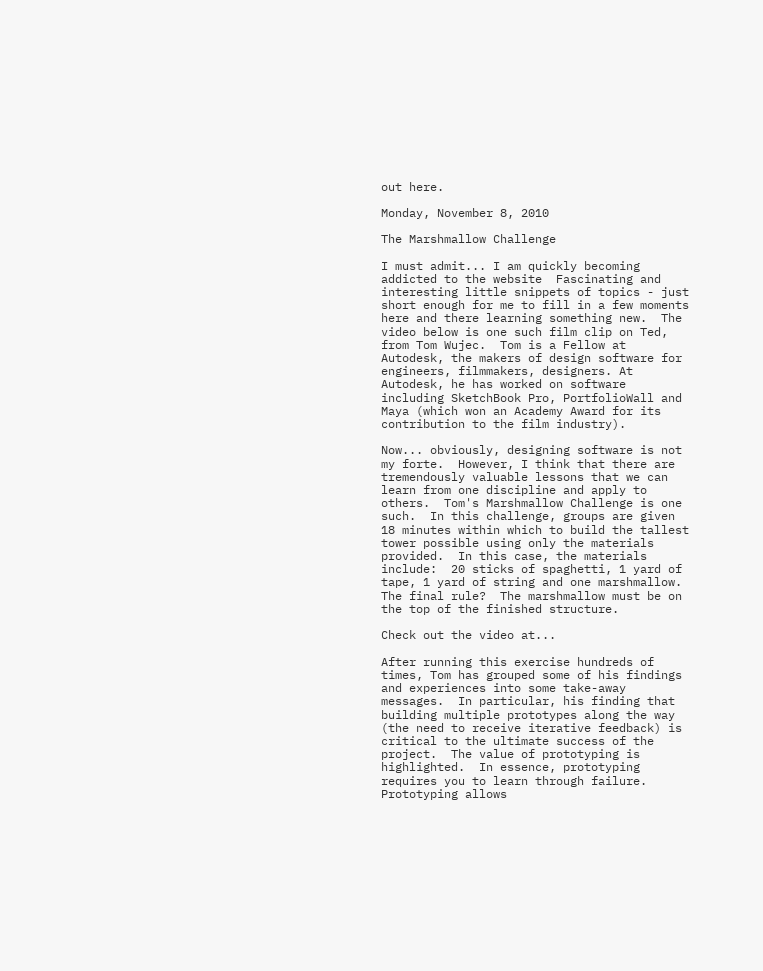out here.

Monday, November 8, 2010

The Marshmallow Challenge

I must admit... I am quickly becoming addicted to the website  Fascinating and interesting little snippets of topics - just short enough for me to fill in a few moments here and there learning something new.  The video below is one such film clip on Ted, from Tom Wujec.  Tom is a Fellow at Autodesk, the makers of design software for engineers, filmmakers, designers. At Autodesk, he has worked on software including SketchBook Pro, PortfolioWall and Maya (which won an Academy Award for its contribution to the film industry).

Now... obviously, designing software is not my forte.  However, I think that there are tremendously valuable lessons that we can learn from one discipline and apply to others.  Tom's Marshmallow Challenge is one such.  In this challenge, groups are given 18 minutes within which to build the tallest tower possible using only the materials provided.  In this case, the materials include:  20 sticks of spaghetti, 1 yard of tape, 1 yard of string and one marshmallow.  The final rule?  The marshmallow must be on the top of the finished structure.

Check out the video at...

After running this exercise hundreds of times, Tom has grouped some of his findings and experiences into some take-away messages.  In particular, his finding that building multiple prototypes along the way (the need to receive iterative feedback) is critical to the ultimate success of the project.  The value of prototyping is highlighted.  In essence, prototyping requires you to learn through failure.  Prototyping allows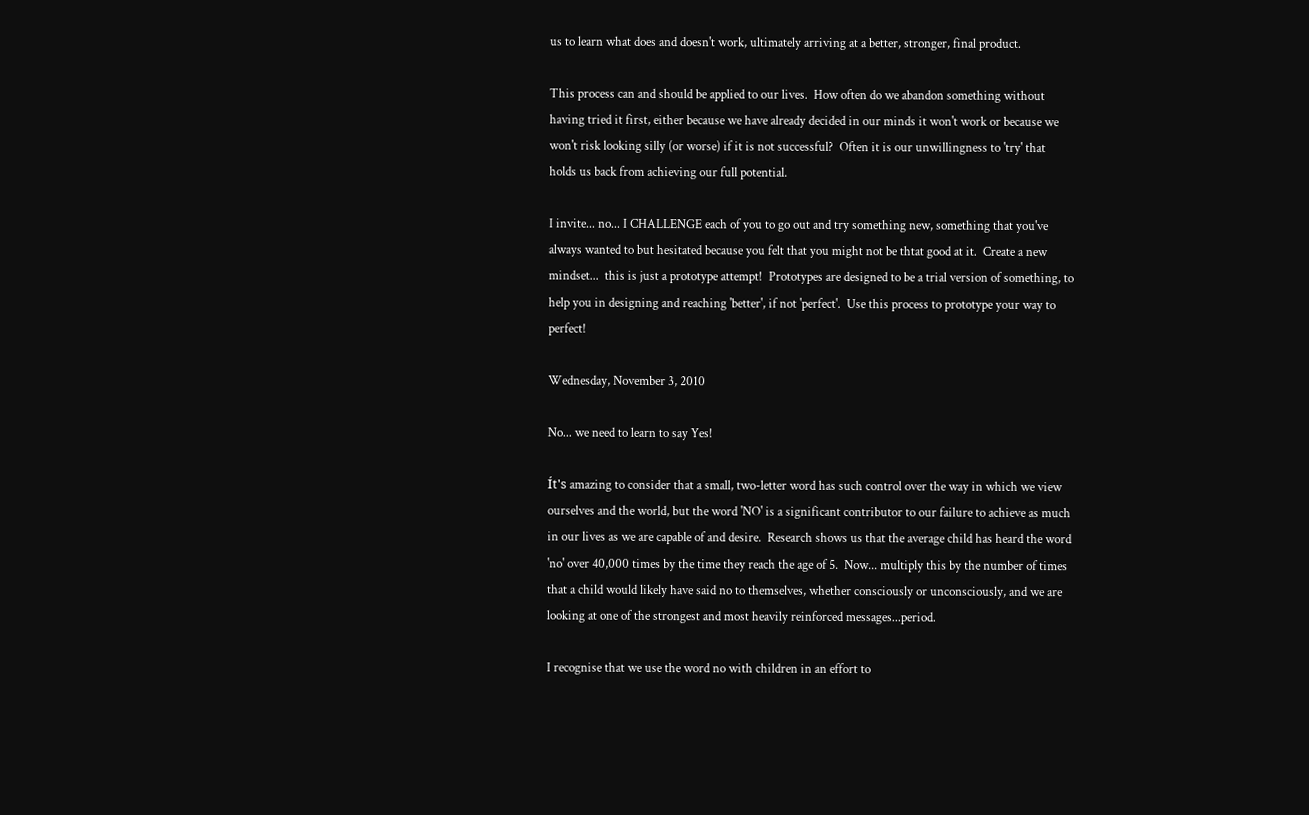us to learn what does and doesn't work, ultimately arriving at a better, stronger, final product.

This process can and should be applied to our lives.  How often do we abandon something without having tried it first, either because we have already decided in our minds it won't work or because we won't risk looking silly (or worse) if it is not successful?  Often it is our unwillingness to 'try' that holds us back from achieving our full potential.

I invite... no... I CHALLENGE each of you to go out and try something new, something that you've always wanted to but hesitated because you felt that you might not be thtat good at it.  Create a new mindset...  this is just a prototype attempt!  Prototypes are designed to be a trial version of something, to help you in designing and reaching 'better', if not 'perfect'.  Use this process to prototype your way to perfect!

Wednesday, November 3, 2010

No... we need to learn to say Yes!

Ít's amazing to consider that a small, two-letter word has such control over the way in which we view ourselves and the world, but the word 'NO' is a significant contributor to our failure to achieve as much in our lives as we are capable of and desire.  Research shows us that the average child has heard the word 'no' over 40,000 times by the time they reach the age of 5.  Now... multiply this by the number of times that a child would likely have said no to themselves, whether consciously or unconsciously, and we are looking at one of the strongest and most heavily reinforced messages...period.

I recognise that we use the word no with children in an effort to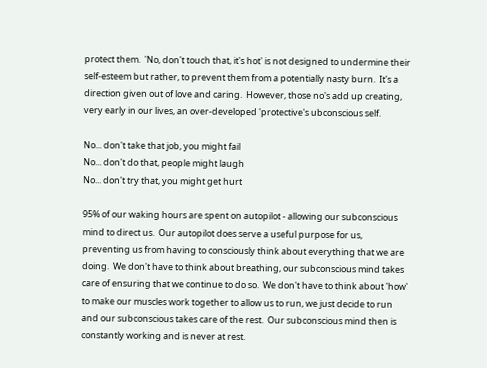protect them.  'No, don't touch that, it's hot' is not designed to undermine their self-esteem but rather, to prevent them from a potentially nasty burn.  It's a direction given out of love and caring.  However, those no's add up creating, very early in our lives, an over-developed 'protective's ubconscious self.

No... don't take that job, you might fail
No... don't do that, people might laugh
No... don't try that, you might get hurt

95% of our waking hours are spent on autopilot - allowing our subconscious mind to direct us.  Our autopilot does serve a useful purpose for us, preventing us from having to consciously think about everything that we are doing.  We don't have to think about breathing, our subconscious mind takes care of ensuring that we continue to do so.  We don't have to think about 'how' to make our muscles work together to allow us to run, we just decide to run and our subconscious takes care of the rest.  Our subconscious mind then is constantly working and is never at rest.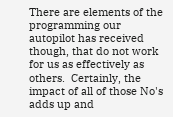There are elements of the programming our autopilot has received though, that do not work for us as effectively as others.  Certainly, the impact of all of those No's adds up and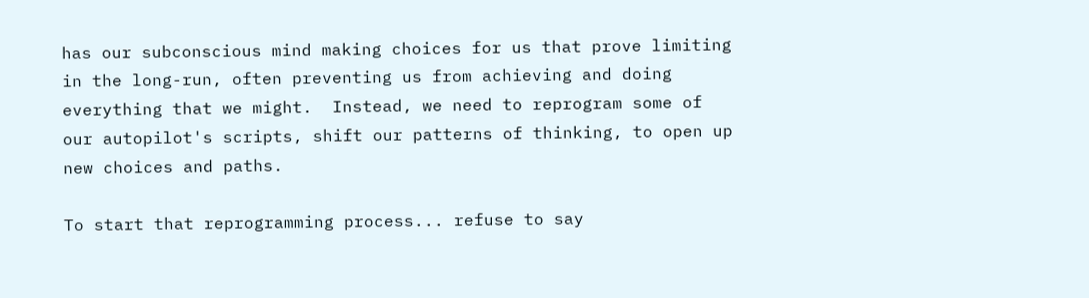has our subconscious mind making choices for us that prove limiting in the long-run, often preventing us from achieving and doing everything that we might.  Instead, we need to reprogram some of our autopilot's scripts, shift our patterns of thinking, to open up new choices and paths.

To start that reprogramming process... refuse to say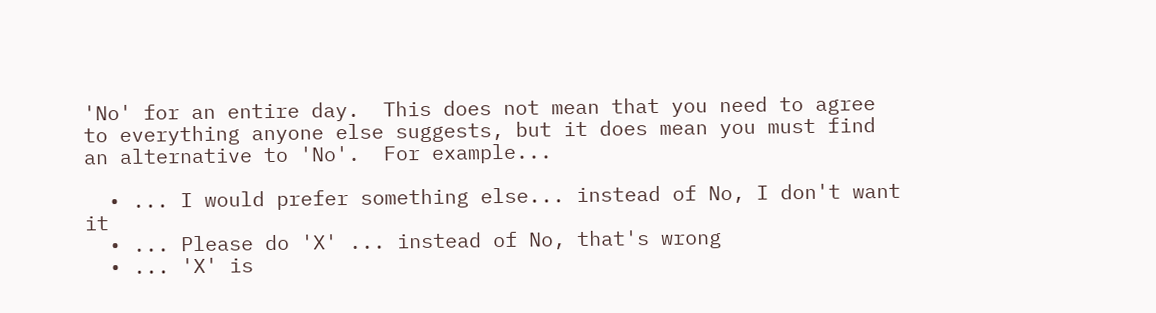'No' for an entire day.  This does not mean that you need to agree to everything anyone else suggests, but it does mean you must find an alternative to 'No'.  For example...

  • ... I would prefer something else... instead of No, I don't want it
  • ... Please do 'X' ... instead of No, that's wrong
  • ... 'X' is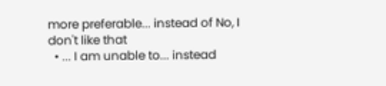more preferable... instead of No, I don't like that
  • ... I am unable to... instead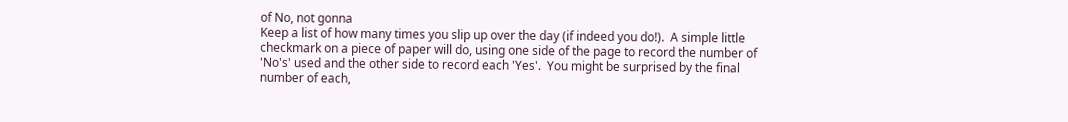of No, not gonna
Keep a list of how many times you slip up over the day (if indeed you do!).  A simple little checkmark on a piece of paper will do, using one side of the page to record the number of  'No's' used and the other side to record each 'Yes'.  You might be surprised by the final number of each,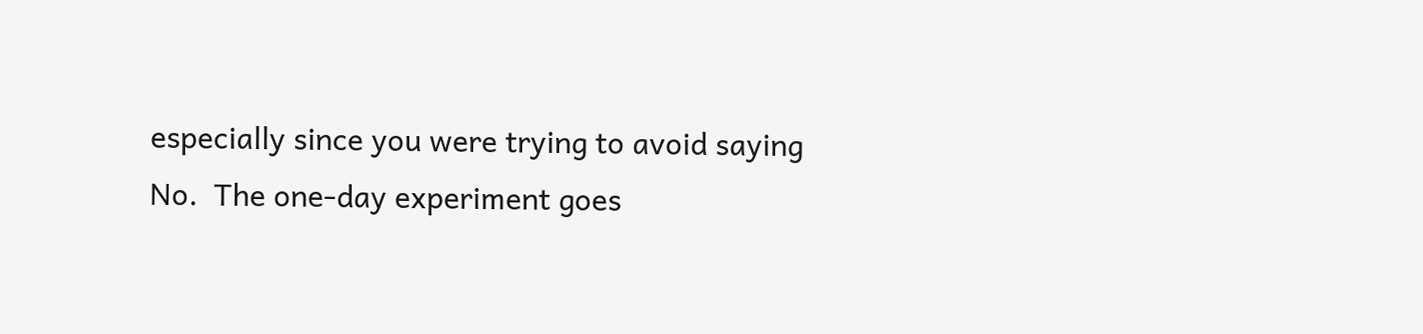especially since you were trying to avoid saying No.  The one-day experiment goes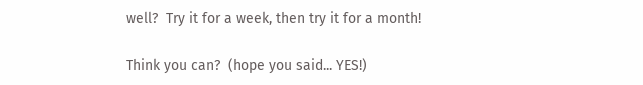well?  Try it for a week, then try it for a month!

Think you can?  (hope you said... YES!)